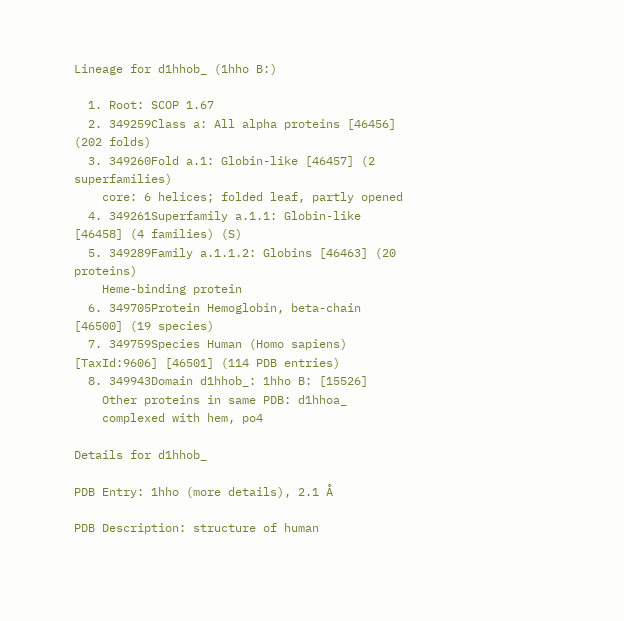Lineage for d1hhob_ (1hho B:)

  1. Root: SCOP 1.67
  2. 349259Class a: All alpha proteins [46456] (202 folds)
  3. 349260Fold a.1: Globin-like [46457] (2 superfamilies)
    core: 6 helices; folded leaf, partly opened
  4. 349261Superfamily a.1.1: Globin-like [46458] (4 families) (S)
  5. 349289Family a.1.1.2: Globins [46463] (20 proteins)
    Heme-binding protein
  6. 349705Protein Hemoglobin, beta-chain [46500] (19 species)
  7. 349759Species Human (Homo sapiens) [TaxId:9606] [46501] (114 PDB entries)
  8. 349943Domain d1hhob_: 1hho B: [15526]
    Other proteins in same PDB: d1hhoa_
    complexed with hem, po4

Details for d1hhob_

PDB Entry: 1hho (more details), 2.1 Å

PDB Description: structure of human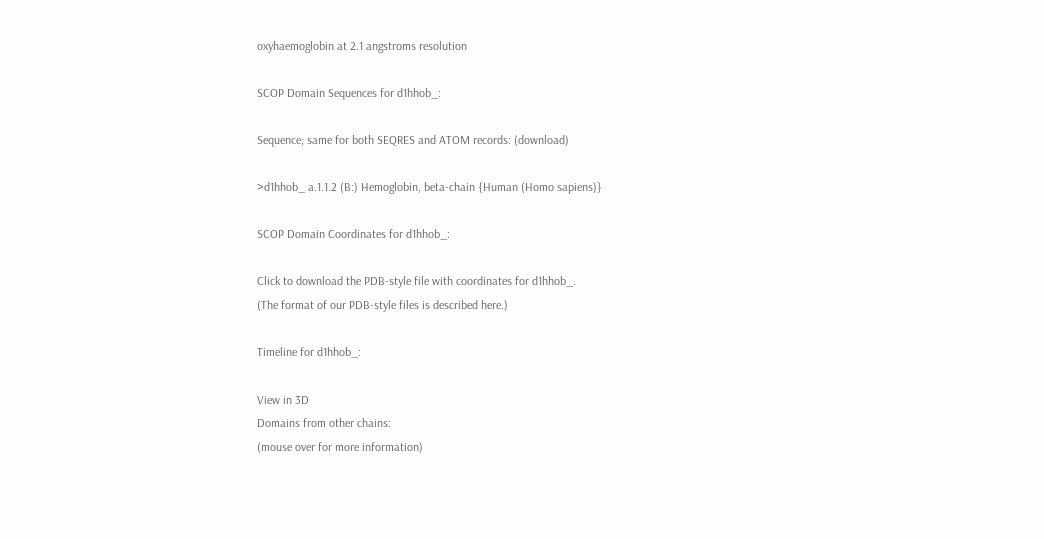oxyhaemoglobin at 2.1 angstroms resolution

SCOP Domain Sequences for d1hhob_:

Sequence; same for both SEQRES and ATOM records: (download)

>d1hhob_ a.1.1.2 (B:) Hemoglobin, beta-chain {Human (Homo sapiens)}

SCOP Domain Coordinates for d1hhob_:

Click to download the PDB-style file with coordinates for d1hhob_.
(The format of our PDB-style files is described here.)

Timeline for d1hhob_:

View in 3D
Domains from other chains:
(mouse over for more information)